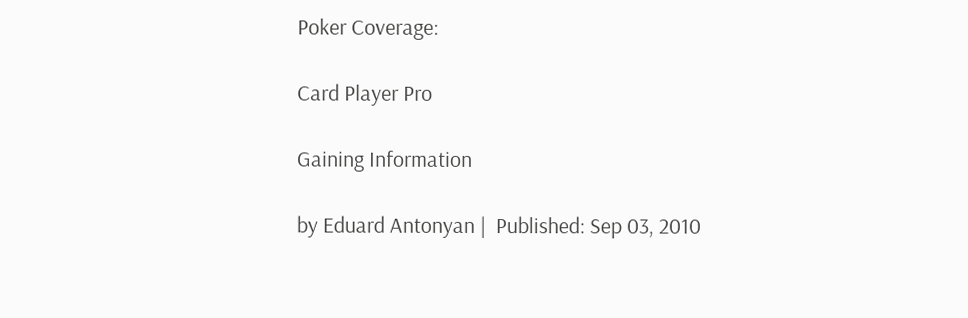Poker Coverage:

Card Player Pro

Gaining Information

by Eduard Antonyan |  Published: Sep 03, 2010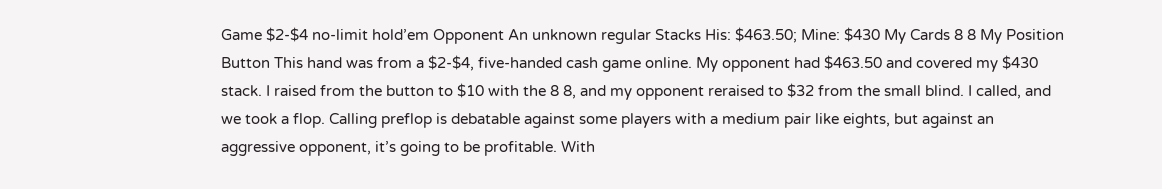Game $2-$4 no-limit hold’em Opponent An unknown regular Stacks His: $463.50; Mine: $430 My Cards 8 8 My Position Button This hand was from a $2-$4, five-handed cash game online. My opponent had $463.50 and covered my $430 stack. I raised from the button to $10 with the 8 8, and my opponent reraised to $32 from the small blind. I called, and we took a flop. Calling preflop is debatable against some players with a medium pair like eights, but against an aggressive opponent, it’s going to be profitable. With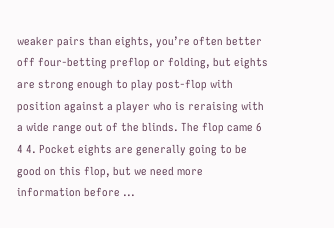weaker pairs than eights, you’re often better off four-betting preflop or folding, but eights are strong enough to play post-flop with position against a player who is reraising with a wide range out of the blinds. The flop came 6 4 4. Pocket eights are generally going to be good on this flop, but we need more information before ...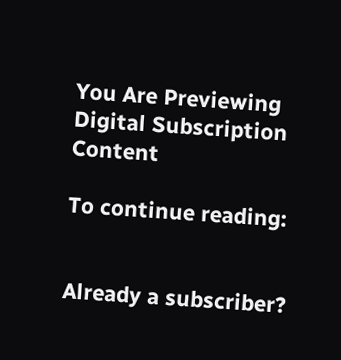You Are Previewing Digital Subscription Content

To continue reading:


Already a subscriber?